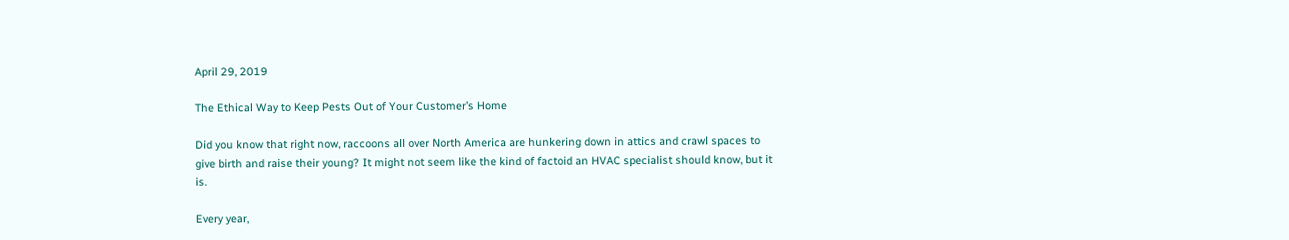April 29, 2019

The Ethical Way to Keep Pests Out of Your Customer’s Home

Did you know that right now, raccoons all over North America are hunkering down in attics and crawl spaces to give birth and raise their young? It might not seem like the kind of factoid an HVAC specialist should know, but it is.

Every year,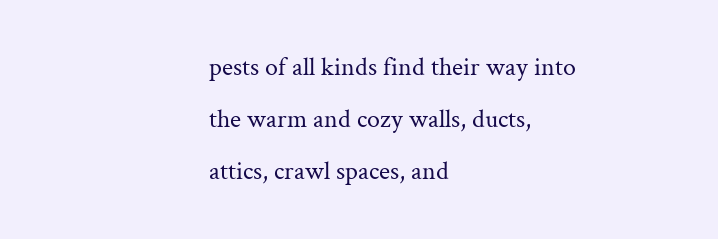pests of all kinds find their way into the warm and cozy walls, ducts, attics, crawl spaces, and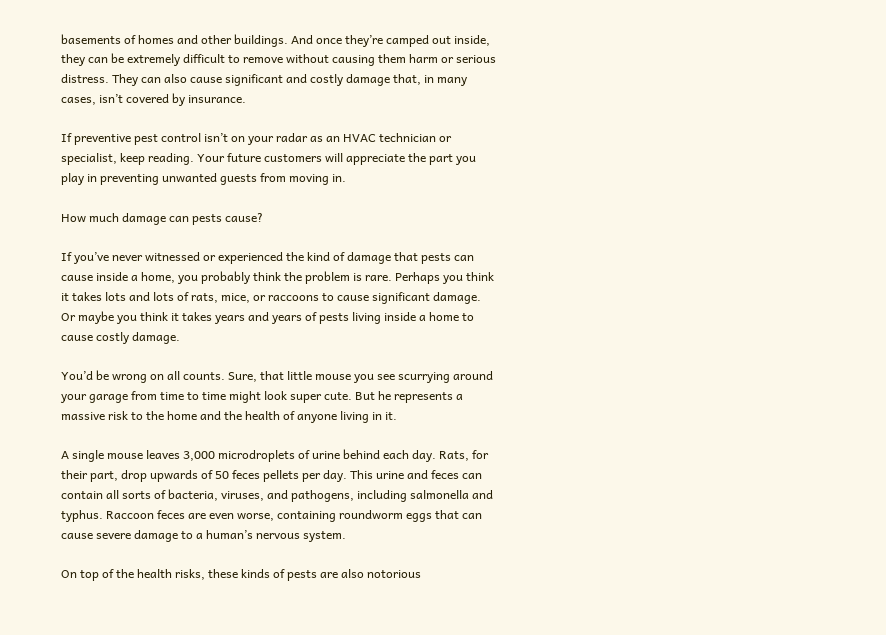basements of homes and other buildings. And once they’re camped out inside, they can be extremely difficult to remove without causing them harm or serious distress. They can also cause significant and costly damage that, in many cases, isn’t covered by insurance.

If preventive pest control isn’t on your radar as an HVAC technician or specialist, keep reading. Your future customers will appreciate the part you play in preventing unwanted guests from moving in.

How much damage can pests cause?

If you’ve never witnessed or experienced the kind of damage that pests can cause inside a home, you probably think the problem is rare. Perhaps you think it takes lots and lots of rats, mice, or raccoons to cause significant damage. Or maybe you think it takes years and years of pests living inside a home to cause costly damage.

You’d be wrong on all counts. Sure, that little mouse you see scurrying around your garage from time to time might look super cute. But he represents a massive risk to the home and the health of anyone living in it.

A single mouse leaves 3,000 microdroplets of urine behind each day. Rats, for their part, drop upwards of 50 feces pellets per day. This urine and feces can contain all sorts of bacteria, viruses, and pathogens, including salmonella and typhus. Raccoon feces are even worse, containing roundworm eggs that can cause severe damage to a human’s nervous system.

On top of the health risks, these kinds of pests are also notorious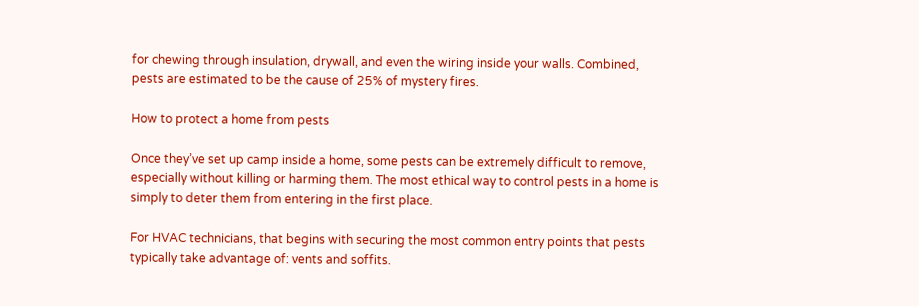for chewing through insulation, drywall, and even the wiring inside your walls. Combined, pests are estimated to be the cause of 25% of mystery fires.

How to protect a home from pests

Once they’ve set up camp inside a home, some pests can be extremely difficult to remove, especially without killing or harming them. The most ethical way to control pests in a home is simply to deter them from entering in the first place.

For HVAC technicians, that begins with securing the most common entry points that pests typically take advantage of: vents and soffits.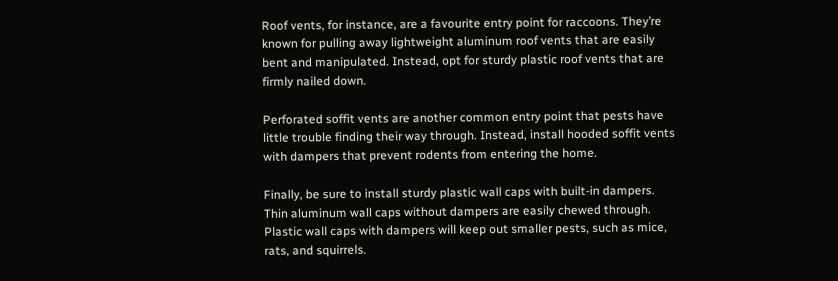Roof vents, for instance, are a favourite entry point for raccoons. They’re known for pulling away lightweight aluminum roof vents that are easily bent and manipulated. Instead, opt for sturdy plastic roof vents that are firmly nailed down.

Perforated soffit vents are another common entry point that pests have little trouble finding their way through. Instead, install hooded soffit vents with dampers that prevent rodents from entering the home.

Finally, be sure to install sturdy plastic wall caps with built-in dampers. Thin aluminum wall caps without dampers are easily chewed through. Plastic wall caps with dampers will keep out smaller pests, such as mice, rats, and squirrels.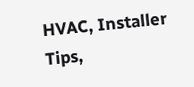HVAC, Installer Tips,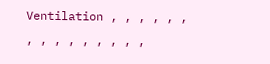Ventilation , , , , , , , , , , , , , , ,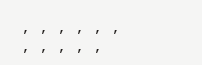, , , , , , , , , , ,